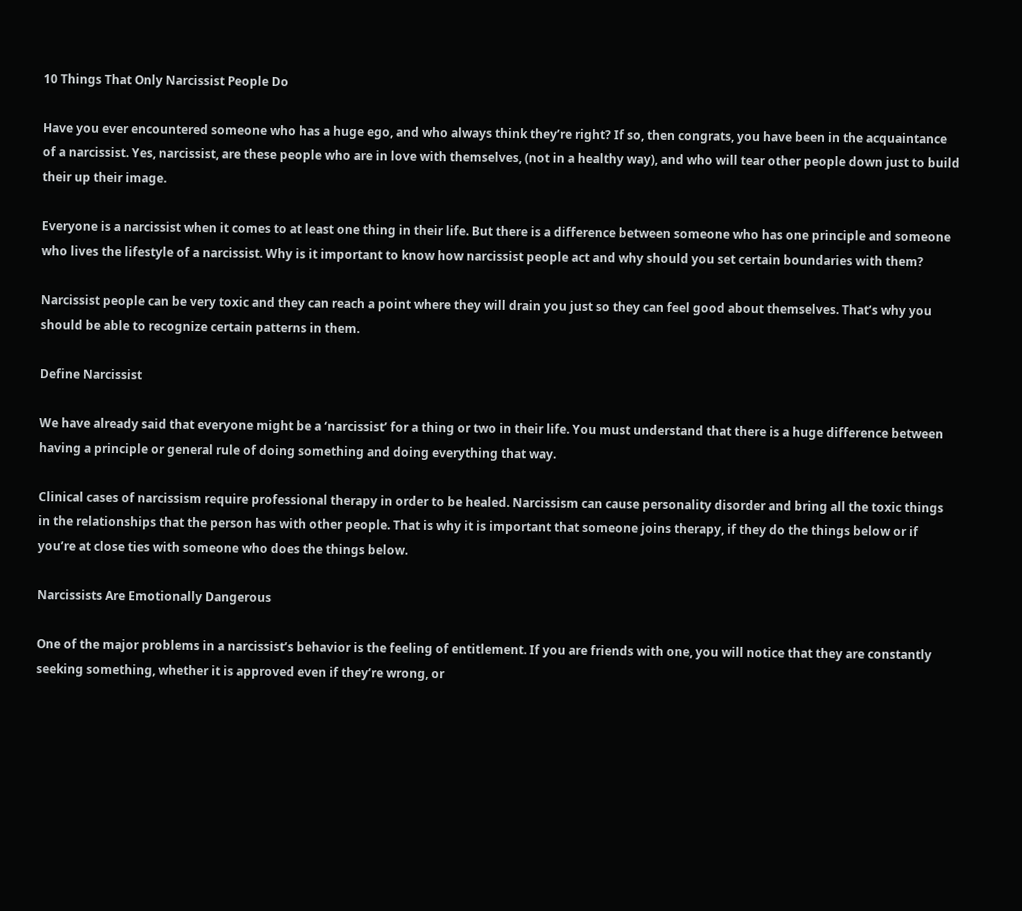10 Things That Only Narcissist People Do

Have you ever encountered someone who has a huge ego, and who always think they’re right? If so, then congrats, you have been in the acquaintance of a narcissist. Yes, narcissist, are these people who are in love with themselves, (not in a healthy way), and who will tear other people down just to build their up their image.

Everyone is a narcissist when it comes to at least one thing in their life. But there is a difference between someone who has one principle and someone who lives the lifestyle of a narcissist. Why is it important to know how narcissist people act and why should you set certain boundaries with them?

Narcissist people can be very toxic and they can reach a point where they will drain you just so they can feel good about themselves. That’s why you should be able to recognize certain patterns in them.

Define Narcissist

We have already said that everyone might be a ‘narcissist’ for a thing or two in their life. You must understand that there is a huge difference between having a principle or general rule of doing something and doing everything that way.

Clinical cases of narcissism require professional therapy in order to be healed. Narcissism can cause personality disorder and bring all the toxic things in the relationships that the person has with other people. That is why it is important that someone joins therapy, if they do the things below or if you’re at close ties with someone who does the things below.

Narcissists Are Emotionally Dangerous

One of the major problems in a narcissist’s behavior is the feeling of entitlement. If you are friends with one, you will notice that they are constantly seeking something, whether it is approved even if they’re wrong, or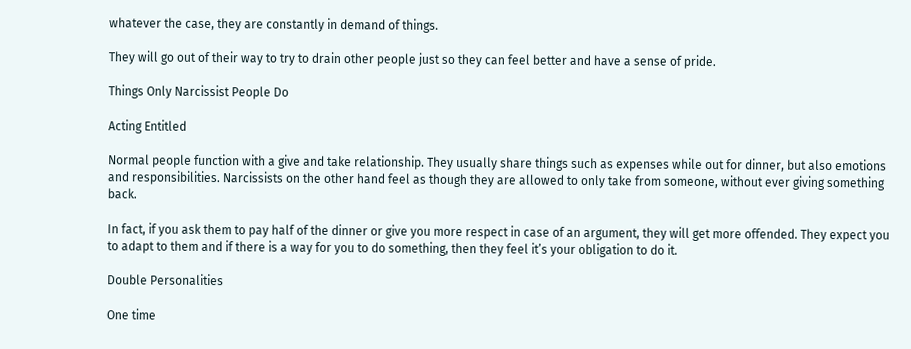whatever the case, they are constantly in demand of things.

They will go out of their way to try to drain other people just so they can feel better and have a sense of pride.

Things Only Narcissist People Do

Acting Entitled

Normal people function with a give and take relationship. They usually share things such as expenses while out for dinner, but also emotions and responsibilities. Narcissists on the other hand feel as though they are allowed to only take from someone, without ever giving something back.

In fact, if you ask them to pay half of the dinner or give you more respect in case of an argument, they will get more offended. They expect you to adapt to them and if there is a way for you to do something, then they feel it’s your obligation to do it.

Double Personalities

One time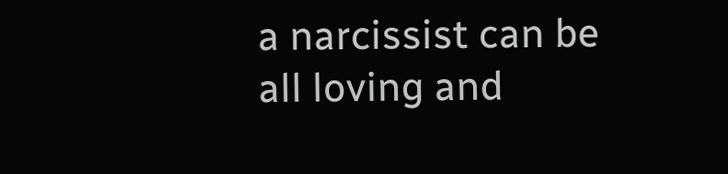a narcissist can be all loving and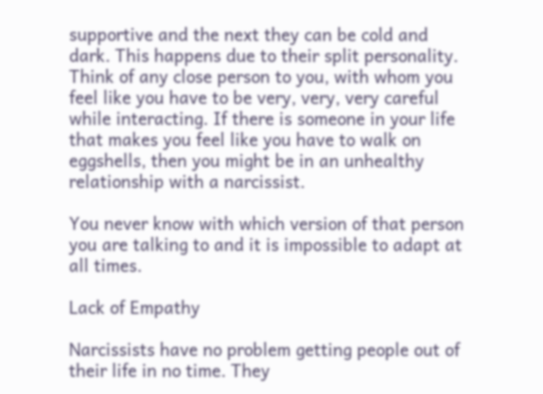supportive and the next they can be cold and dark. This happens due to their split personality. Think of any close person to you, with whom you feel like you have to be very, very, very careful while interacting. If there is someone in your life that makes you feel like you have to walk on eggshells, then you might be in an unhealthy relationship with a narcissist.

You never know with which version of that person you are talking to and it is impossible to adapt at all times.

Lack of Empathy

Narcissists have no problem getting people out of their life in no time. They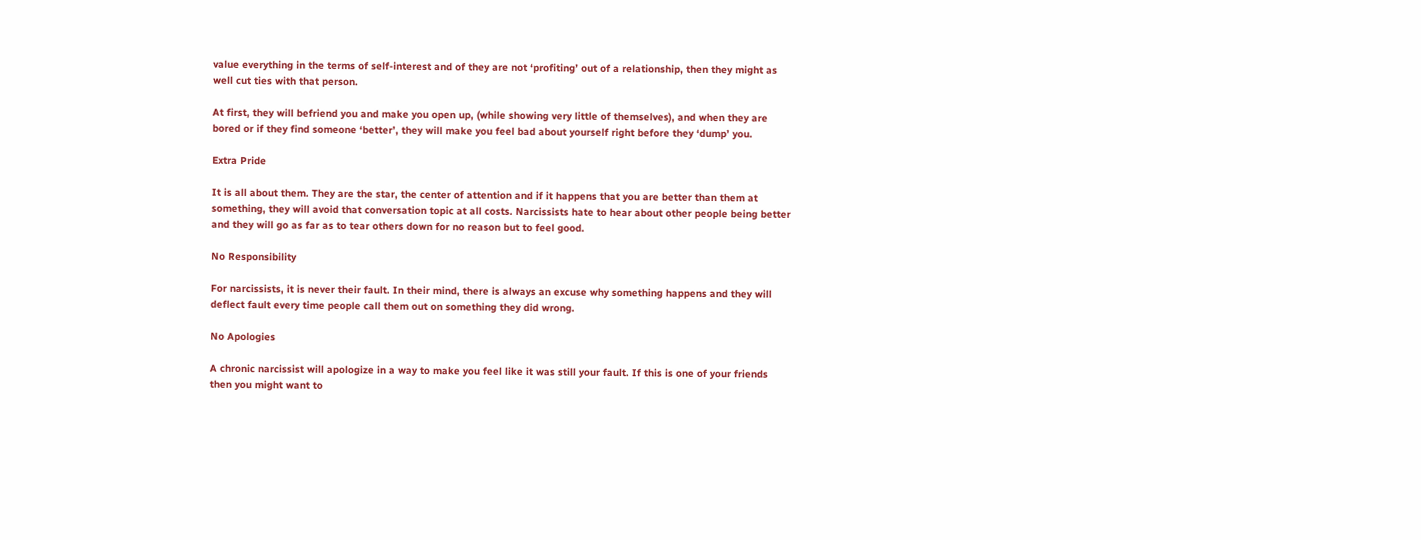value everything in the terms of self-interest and of they are not ‘profiting’ out of a relationship, then they might as well cut ties with that person.

At first, they will befriend you and make you open up, (while showing very little of themselves), and when they are bored or if they find someone ‘better’, they will make you feel bad about yourself right before they ‘dump’ you.

Extra Pride

It is all about them. They are the star, the center of attention and if it happens that you are better than them at something, they will avoid that conversation topic at all costs. Narcissists hate to hear about other people being better and they will go as far as to tear others down for no reason but to feel good.

No Responsibility

For narcissists, it is never their fault. In their mind, there is always an excuse why something happens and they will deflect fault every time people call them out on something they did wrong.

No Apologies

A chronic narcissist will apologize in a way to make you feel like it was still your fault. If this is one of your friends then you might want to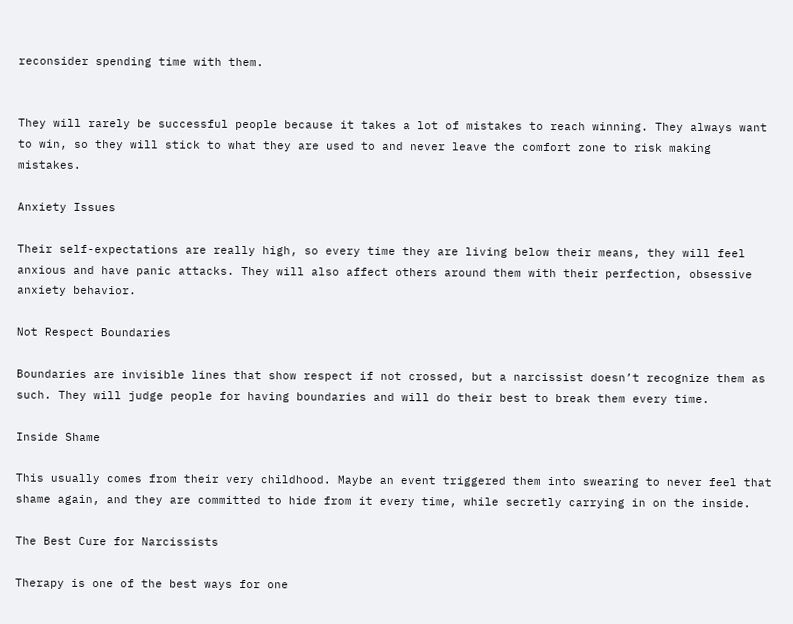reconsider spending time with them.


They will rarely be successful people because it takes a lot of mistakes to reach winning. They always want to win, so they will stick to what they are used to and never leave the comfort zone to risk making mistakes.

Anxiety Issues

Their self-expectations are really high, so every time they are living below their means, they will feel anxious and have panic attacks. They will also affect others around them with their perfection, obsessive anxiety behavior.

Not Respect Boundaries

Boundaries are invisible lines that show respect if not crossed, but a narcissist doesn’t recognize them as such. They will judge people for having boundaries and will do their best to break them every time.

Inside Shame

This usually comes from their very childhood. Maybe an event triggered them into swearing to never feel that shame again, and they are committed to hide from it every time, while secretly carrying in on the inside.

The Best Cure for Narcissists

Therapy is one of the best ways for one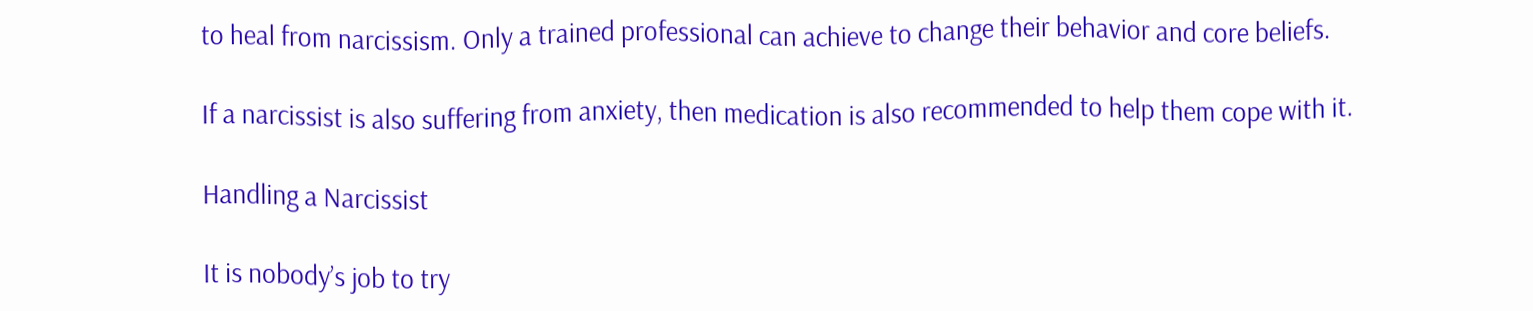to heal from narcissism. Only a trained professional can achieve to change their behavior and core beliefs.

If a narcissist is also suffering from anxiety, then medication is also recommended to help them cope with it.

Handling a Narcissist

It is nobody’s job to try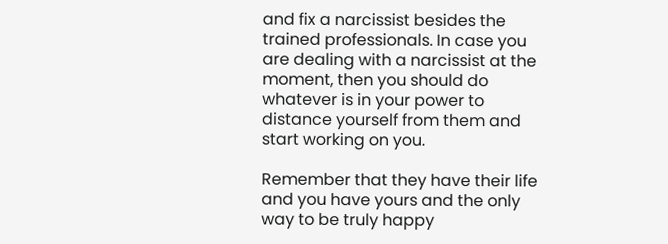and fix a narcissist besides the trained professionals. In case you are dealing with a narcissist at the moment, then you should do whatever is in your power to distance yourself from them and start working on you.

Remember that they have their life and you have yours and the only way to be truly happy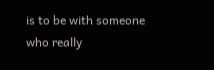is to be with someone who really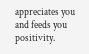appreciates you and feeds you positivity.